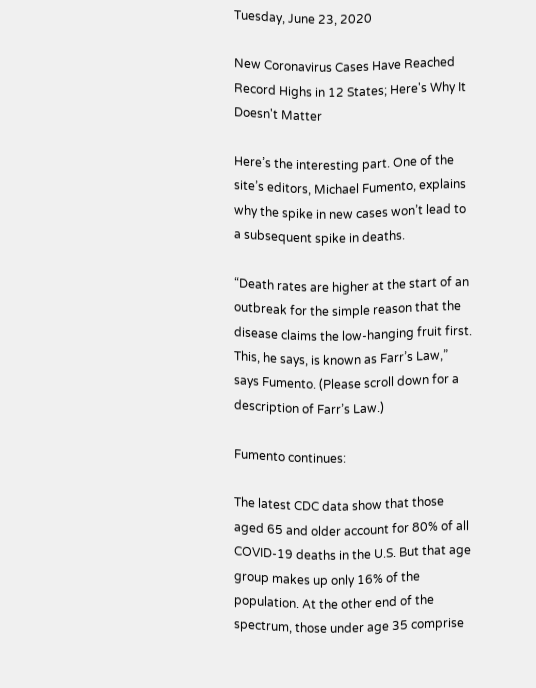Tuesday, June 23, 2020

New Coronavirus Cases Have Reached Record Highs in 12 States; Here's Why It Doesn't Matter

Here’s the interesting part. One of the site’s editors, Michael Fumento, explains why the spike in new cases won’t lead to a subsequent spike in deaths.

“Death rates are higher at the start of an outbreak for the simple reason that the disease claims the low-hanging fruit first. This, he says, is known as Farr’s Law,” says Fumento. (Please scroll down for a description of Farr’s Law.)

Fumento continues:

The latest CDC data show that those aged 65 and older account for 80% of all COVID-19 deaths in the U.S. But that age group makes up only 16% of the population. At the other end of the spectrum, those under age 35 comprise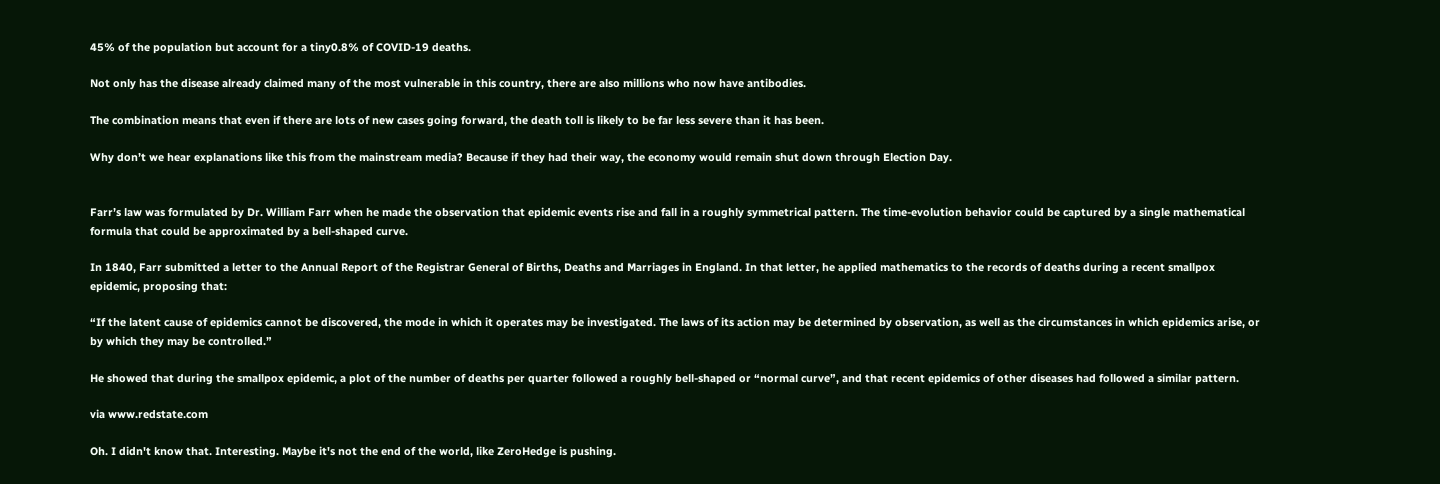45% of the population but account for a tiny0.8% of COVID-19 deaths.

Not only has the disease already claimed many of the most vulnerable in this country, there are also millions who now have antibodies.

The combination means that even if there are lots of new cases going forward, the death toll is likely to be far less severe than it has been.

Why don’t we hear explanations like this from the mainstream media? Because if they had their way, the economy would remain shut down through Election Day.


Farr’s law was formulated by Dr. William Farr when he made the observation that epidemic events rise and fall in a roughly symmetrical pattern. The time-evolution behavior could be captured by a single mathematical formula that could be approximated by a bell-shaped curve.

In 1840, Farr submitted a letter to the Annual Report of the Registrar General of Births, Deaths and Marriages in England. In that letter, he applied mathematics to the records of deaths during a recent smallpox epidemic, proposing that:

“If the latent cause of epidemics cannot be discovered, the mode in which it operates may be investigated. The laws of its action may be determined by observation, as well as the circumstances in which epidemics arise, or by which they may be controlled.”

He showed that during the smallpox epidemic, a plot of the number of deaths per quarter followed a roughly bell-shaped or “normal curve”, and that recent epidemics of other diseases had followed a similar pattern.

via www.redstate.com

Oh. I didn't know that. Interesting. Maybe it's not the end of the world, like ZeroHedge is pushing.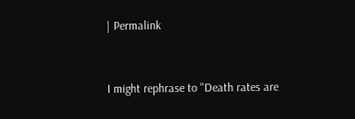| Permalink


I might rephrase to "Death rates are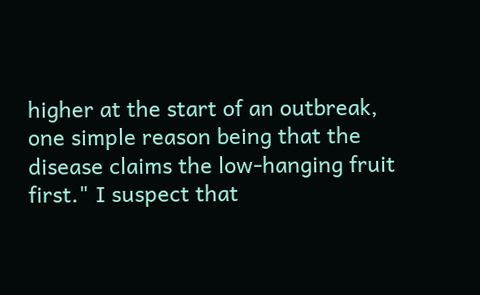higher at the start of an outbreak, one simple reason being that the disease claims the low-hanging fruit first." I suspect that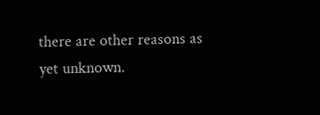there are other reasons as yet unknown.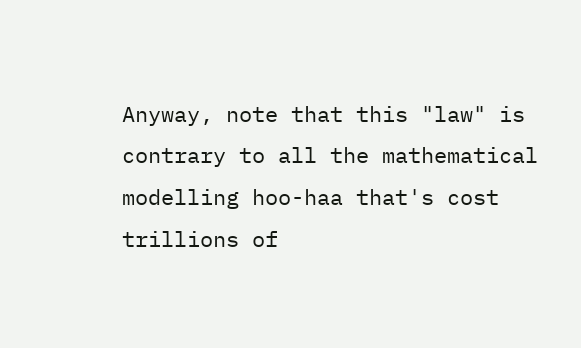Anyway, note that this "law" is contrary to all the mathematical modelling hoo-haa that's cost trillions of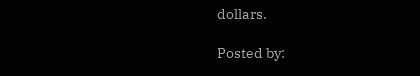dollars.

Posted by: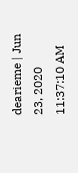dearieme | Jun 23, 2020 11:37:10 AM